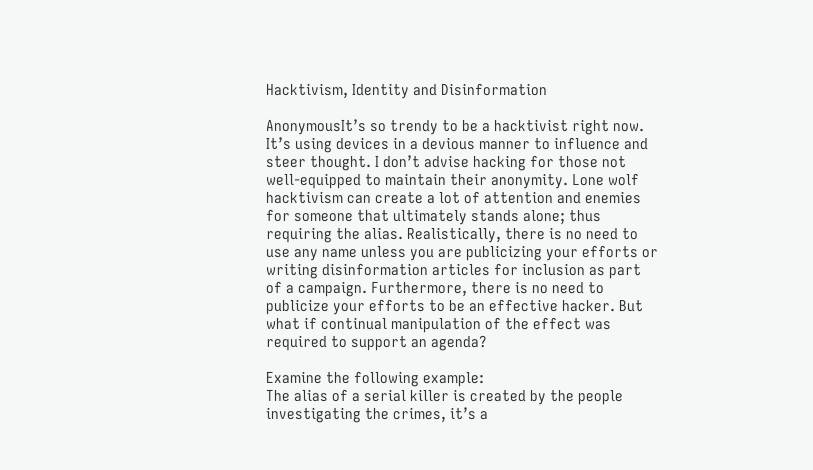Hacktivism, Identity and Disinformation

AnonymousIt’s so trendy to be a hacktivist right now. It’s using devices in a devious manner to influence and steer thought. I don’t advise hacking for those not well-equipped to maintain their anonymity. Lone wolf hacktivism can create a lot of attention and enemies for someone that ultimately stands alone; thus requiring the alias. Realistically, there is no need to use any name unless you are publicizing your efforts or writing disinformation articles for inclusion as part of a campaign. Furthermore, there is no need to publicize your efforts to be an effective hacker. But what if continual manipulation of the effect was required to support an agenda?

Examine the following example:
The alias of a serial killer is created by the people investigating the crimes, it’s a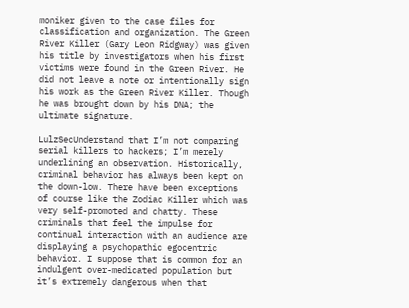moniker given to the case files for classification and organization. The Green River Killer (Gary Leon Ridgway) was given his title by investigators when his first victims were found in the Green River. He did not leave a note or intentionally sign his work as the Green River Killer. Though he was brought down by his DNA; the ultimate signature.

LulzSecUnderstand that I’m not comparing serial killers to hackers; I’m merely underlining an observation. Historically, criminal behavior has always been kept on the down-low. There have been exceptions of course like the Zodiac Killer which was very self-promoted and chatty. These criminals that feel the impulse for continual interaction with an audience are displaying a psychopathic egocentric behavior. I suppose that is common for an indulgent over-medicated population but it’s extremely dangerous when that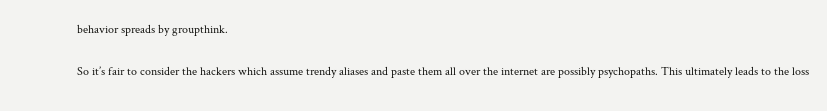behavior spreads by groupthink.

So it’s fair to consider the hackers which assume trendy aliases and paste them all over the internet are possibly psychopaths. This ultimately leads to the loss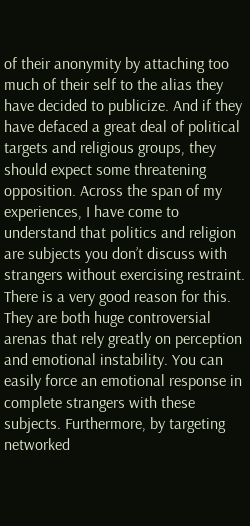of their anonymity by attaching too much of their self to the alias they have decided to publicize. And if they have defaced a great deal of political targets and religious groups, they should expect some threatening opposition. Across the span of my experiences, I have come to understand that politics and religion are subjects you don’t discuss with strangers without exercising restraint. There is a very good reason for this. They are both huge controversial arenas that rely greatly on perception and emotional instability. You can easily force an emotional response in complete strangers with these subjects. Furthermore, by targeting networked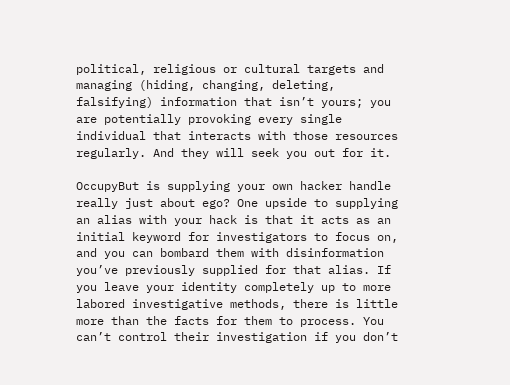political, religious or cultural targets and managing (hiding, changing, deleting, falsifying) information that isn’t yours; you are potentially provoking every single individual that interacts with those resources regularly. And they will seek you out for it.

OccupyBut is supplying your own hacker handle really just about ego? One upside to supplying an alias with your hack is that it acts as an initial keyword for investigators to focus on, and you can bombard them with disinformation you’ve previously supplied for that alias. If you leave your identity completely up to more labored investigative methods, there is little more than the facts for them to process. You can’t control their investigation if you don’t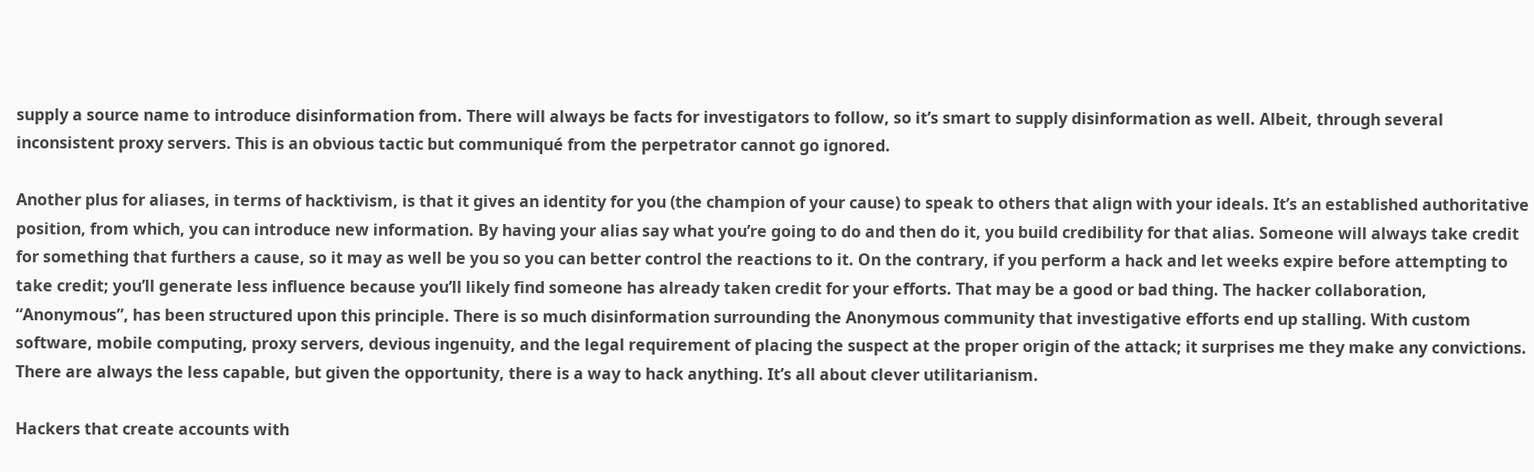supply a source name to introduce disinformation from. There will always be facts for investigators to follow, so it’s smart to supply disinformation as well. Albeit, through several inconsistent proxy servers. This is an obvious tactic but communiqué from the perpetrator cannot go ignored.

Another plus for aliases, in terms of hacktivism, is that it gives an identity for you (the champion of your cause) to speak to others that align with your ideals. It’s an established authoritative position, from which, you can introduce new information. By having your alias say what you’re going to do and then do it, you build credibility for that alias. Someone will always take credit for something that furthers a cause, so it may as well be you so you can better control the reactions to it. On the contrary, if you perform a hack and let weeks expire before attempting to take credit; you’ll generate less influence because you’ll likely find someone has already taken credit for your efforts. That may be a good or bad thing. The hacker collaboration, “Anonymous”, has been structured upon this principle. There is so much disinformation surrounding the Anonymous community that investigative efforts end up stalling. With custom software, mobile computing, proxy servers, devious ingenuity, and the legal requirement of placing the suspect at the proper origin of the attack; it surprises me they make any convictions. There are always the less capable, but given the opportunity, there is a way to hack anything. It’s all about clever utilitarianism.

Hackers that create accounts with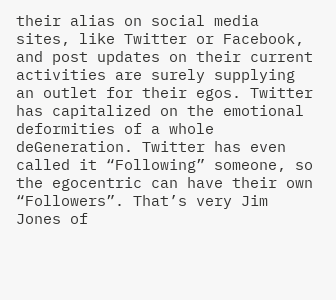their alias on social media sites, like Twitter or Facebook, and post updates on their current activities are surely supplying an outlet for their egos. Twitter has capitalized on the emotional deformities of a whole deGeneration. Twitter has even called it “Following” someone, so the egocentric can have their own “Followers”. That’s very Jim Jones of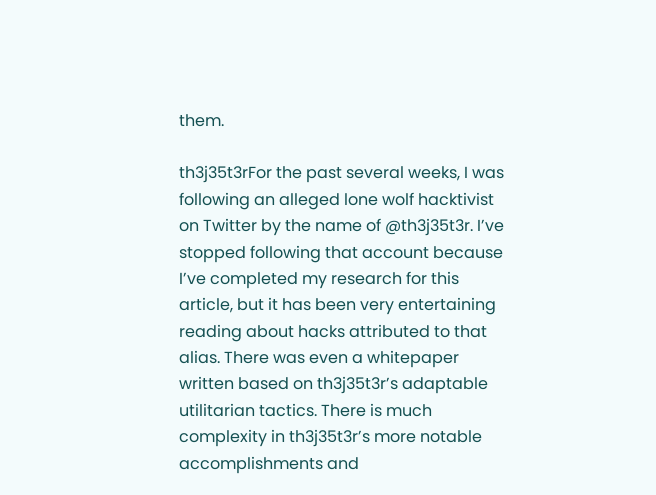them.

th3j35t3rFor the past several weeks, I was following an alleged lone wolf hacktivist on Twitter by the name of @th3j35t3r. I’ve stopped following that account because I’ve completed my research for this article, but it has been very entertaining reading about hacks attributed to that alias. There was even a whitepaper written based on th3j35t3r’s adaptable utilitarian tactics. There is much complexity in th3j35t3r’s more notable accomplishments and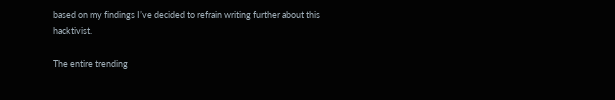based on my findings I’ve decided to refrain writing further about this hacktivist.

The entire trending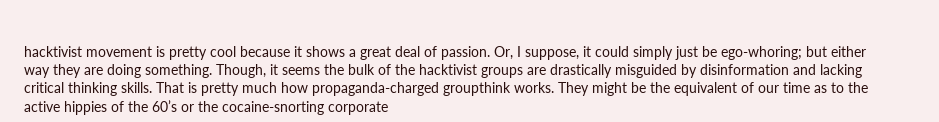hacktivist movement is pretty cool because it shows a great deal of passion. Or, I suppose, it could simply just be ego-whoring; but either way they are doing something. Though, it seems the bulk of the hacktivist groups are drastically misguided by disinformation and lacking critical thinking skills. That is pretty much how propaganda-charged groupthink works. They might be the equivalent of our time as to the active hippies of the 60’s or the cocaine-snorting corporate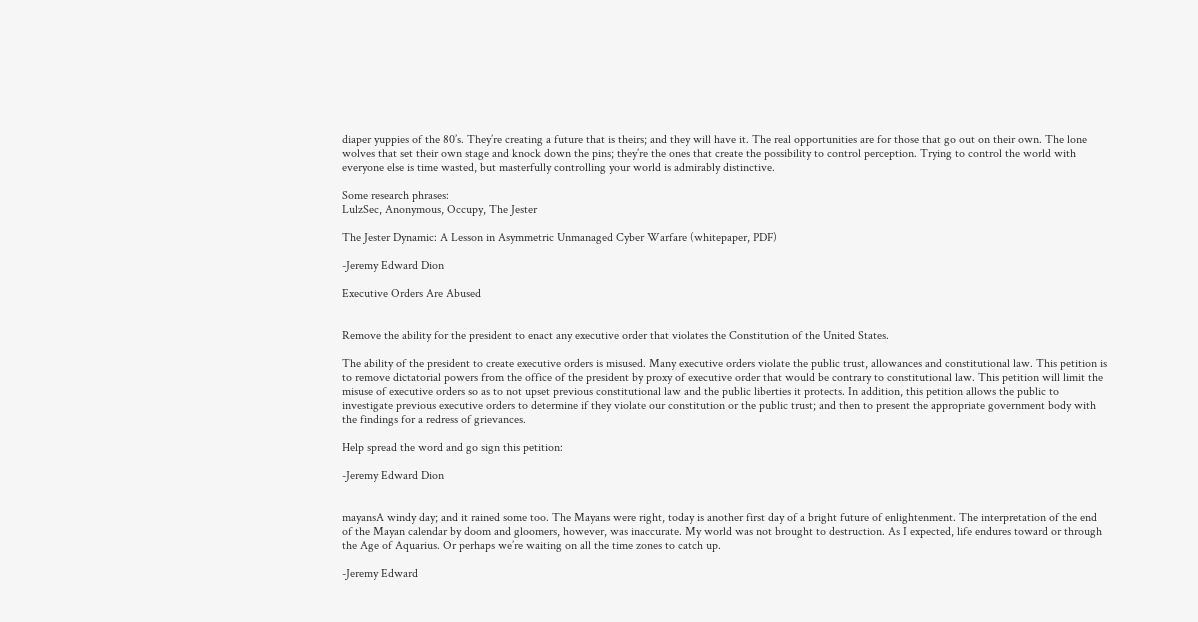diaper yuppies of the 80’s. They’re creating a future that is theirs; and they will have it. The real opportunities are for those that go out on their own. The lone wolves that set their own stage and knock down the pins; they’re the ones that create the possibility to control perception. Trying to control the world with everyone else is time wasted, but masterfully controlling your world is admirably distinctive.

Some research phrases:
LulzSec, Anonymous, Occupy, The Jester

The Jester Dynamic: A Lesson in Asymmetric Unmanaged Cyber Warfare (whitepaper, PDF)

-Jeremy Edward Dion

Executive Orders Are Abused


Remove the ability for the president to enact any executive order that violates the Constitution of the United States.

The ability of the president to create executive orders is misused. Many executive orders violate the public trust, allowances and constitutional law. This petition is to remove dictatorial powers from the office of the president by proxy of executive order that would be contrary to constitutional law. This petition will limit the misuse of executive orders so as to not upset previous constitutional law and the public liberties it protects. In addition, this petition allows the public to investigate previous executive orders to determine if they violate our constitution or the public trust; and then to present the appropriate government body with the findings for a redress of grievances.

Help spread the word and go sign this petition:

-Jeremy Edward Dion


mayansA windy day; and it rained some too. The Mayans were right, today is another first day of a bright future of enlightenment. The interpretation of the end of the Mayan calendar by doom and gloomers, however, was inaccurate. My world was not brought to destruction. As I expected, life endures toward or through the Age of Aquarius. Or perhaps we’re waiting on all the time zones to catch up.

-Jeremy Edward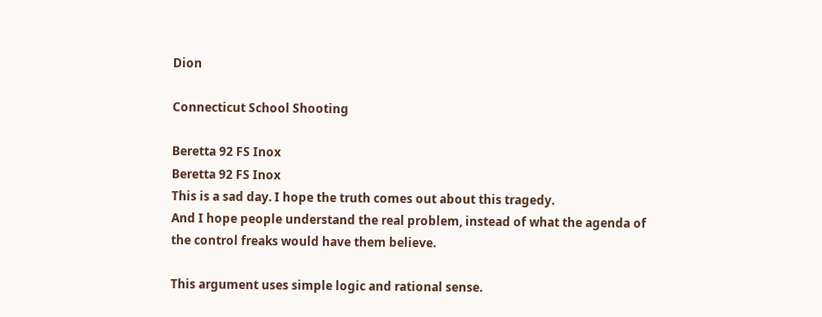Dion

Connecticut School Shooting

Beretta 92 FS Inox
Beretta 92 FS Inox
This is a sad day. I hope the truth comes out about this tragedy.
And I hope people understand the real problem, instead of what the agenda of the control freaks would have them believe.

This argument uses simple logic and rational sense.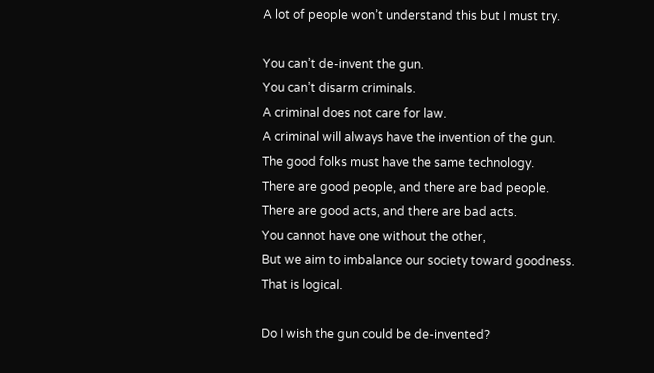A lot of people won’t understand this but I must try.

You can’t de-invent the gun.
You can’t disarm criminals.
A criminal does not care for law.
A criminal will always have the invention of the gun.
The good folks must have the same technology.
There are good people, and there are bad people.
There are good acts, and there are bad acts.
You cannot have one without the other,
But we aim to imbalance our society toward goodness.
That is logical.

Do I wish the gun could be de-invented?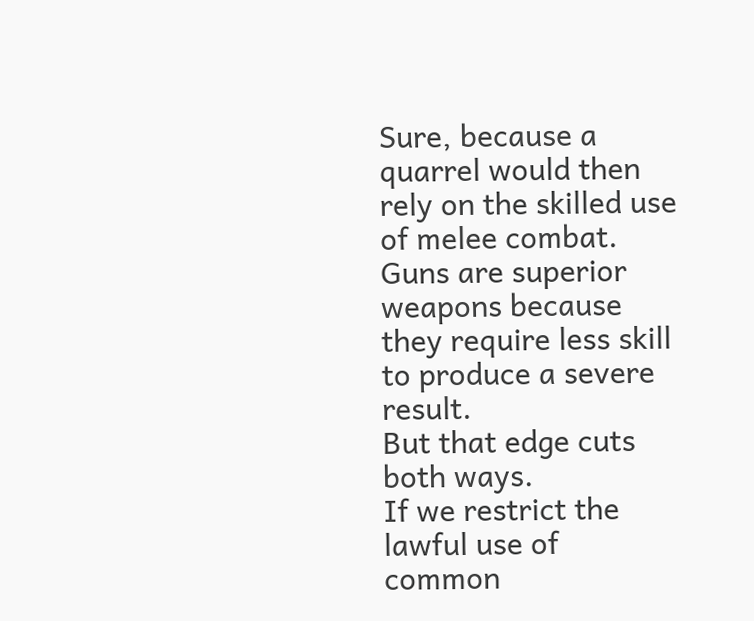Sure, because a quarrel would then rely on the skilled use of melee combat.
Guns are superior weapons because they require less skill to produce a severe result.
But that edge cuts both ways.
If we restrict the lawful use of common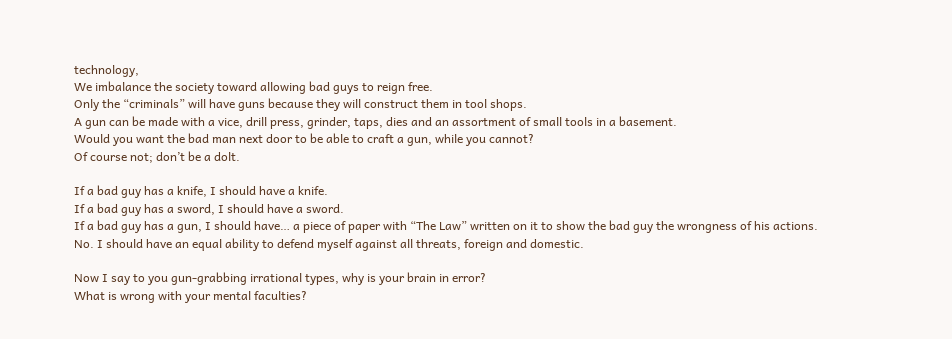technology,
We imbalance the society toward allowing bad guys to reign free.
Only the “criminals” will have guns because they will construct them in tool shops.
A gun can be made with a vice, drill press, grinder, taps, dies and an assortment of small tools in a basement.
Would you want the bad man next door to be able to craft a gun, while you cannot?
Of course not; don’t be a dolt.

If a bad guy has a knife, I should have a knife.
If a bad guy has a sword, I should have a sword.
If a bad guy has a gun, I should have… a piece of paper with “The Law” written on it to show the bad guy the wrongness of his actions.
No. I should have an equal ability to defend myself against all threats, foreign and domestic.

Now I say to you gun-grabbing irrational types, why is your brain in error?
What is wrong with your mental faculties?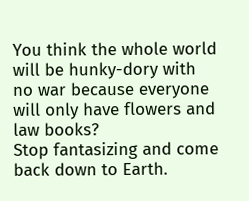You think the whole world will be hunky-dory with no war because everyone will only have flowers and law books?
Stop fantasizing and come back down to Earth.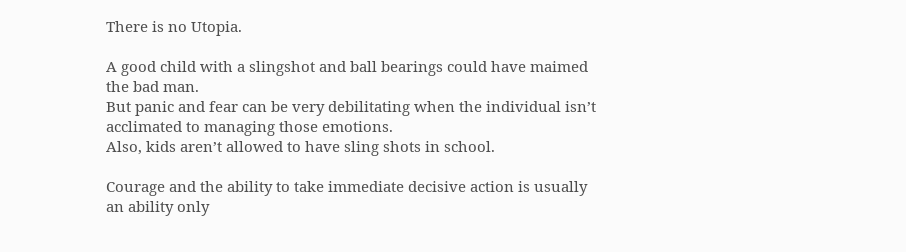There is no Utopia.

A good child with a slingshot and ball bearings could have maimed the bad man.
But panic and fear can be very debilitating when the individual isn’t acclimated to managing those emotions.
Also, kids aren’t allowed to have sling shots in school.

Courage and the ability to take immediate decisive action is usually an ability only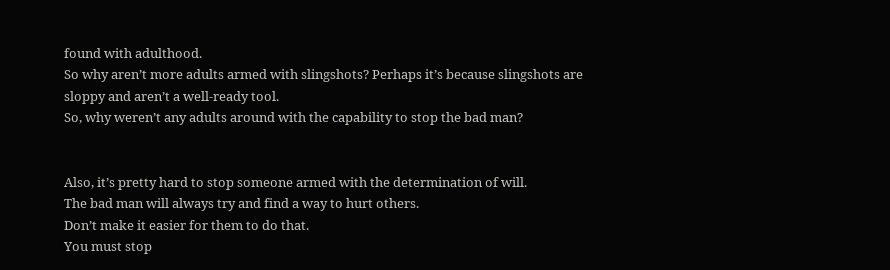found with adulthood.
So why aren’t more adults armed with slingshots? Perhaps it’s because slingshots are sloppy and aren’t a well-ready tool.
So, why weren’t any adults around with the capability to stop the bad man?


Also, it’s pretty hard to stop someone armed with the determination of will.
The bad man will always try and find a way to hurt others.
Don’t make it easier for them to do that.
You must stop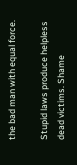the bad man with equal force.

Stupid laws produce helpless dead victims. Shame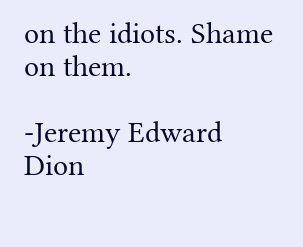on the idiots. Shame on them.

-Jeremy Edward Dion